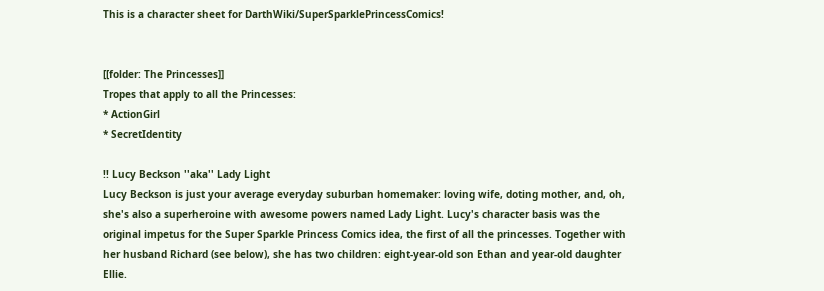This is a character sheet for DarthWiki/SuperSparklePrincessComics!


[[folder: The Princesses]]
Tropes that apply to all the Princesses:
* ActionGirl
* SecretIdentity

!! Lucy Beckson ''aka'' Lady Light
Lucy Beckson is just your average everyday suburban homemaker: loving wife, doting mother, and, oh, she's also a superheroine with awesome powers named Lady Light. Lucy's character basis was the original impetus for the Super Sparkle Princess Comics idea, the first of all the princesses. Together with her husband Richard (see below), she has two children: eight-year-old son Ethan and year-old daughter Ellie.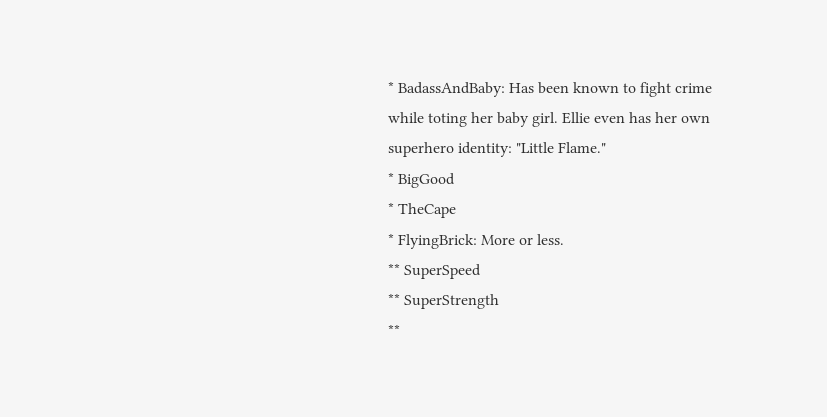* BadassAndBaby: Has been known to fight crime while toting her baby girl. Ellie even has her own superhero identity: "Little Flame."
* BigGood
* TheCape
* FlyingBrick: More or less.
** SuperSpeed
** SuperStrength
**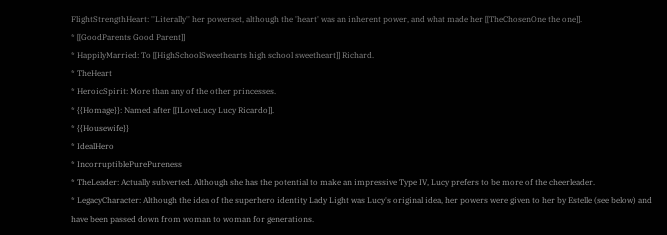FlightStrengthHeart: ''Literally'' her powerset, although the 'heart' was an inherent power, and what made her [[TheChosenOne the one]].
* [[GoodParents Good Parent]]
* HappilyMarried: To [[HighSchoolSweethearts high school sweetheart]] Richard.
* TheHeart
* HeroicSpirit: More than any of the other princesses.
* {{Homage}}: Named after [[ILoveLucy Lucy Ricardo]].
* {{Housewife}}
* IdealHero
* IncorruptiblePurePureness
* TheLeader: Actually subverted. Although she has the potential to make an impressive Type IV, Lucy prefers to be more of the cheerleader.
* LegacyCharacter: Although the idea of the superhero identity Lady Light was Lucy's original idea, her powers were given to her by Estelle (see below) and have been passed down from woman to woman for generations.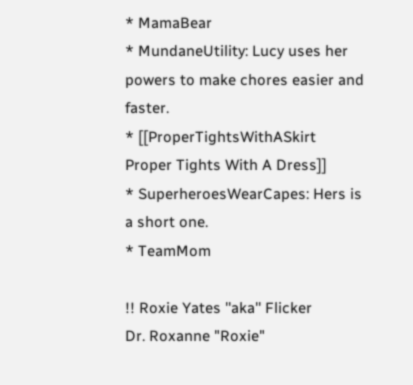* MamaBear
* MundaneUtility: Lucy uses her powers to make chores easier and faster.
* [[ProperTightsWithASkirt Proper Tights With A Dress]]
* SuperheroesWearCapes: Hers is a short one.
* TeamMom

!! Roxie Yates ''aka'' Flicker
Dr. Roxanne "Roxie"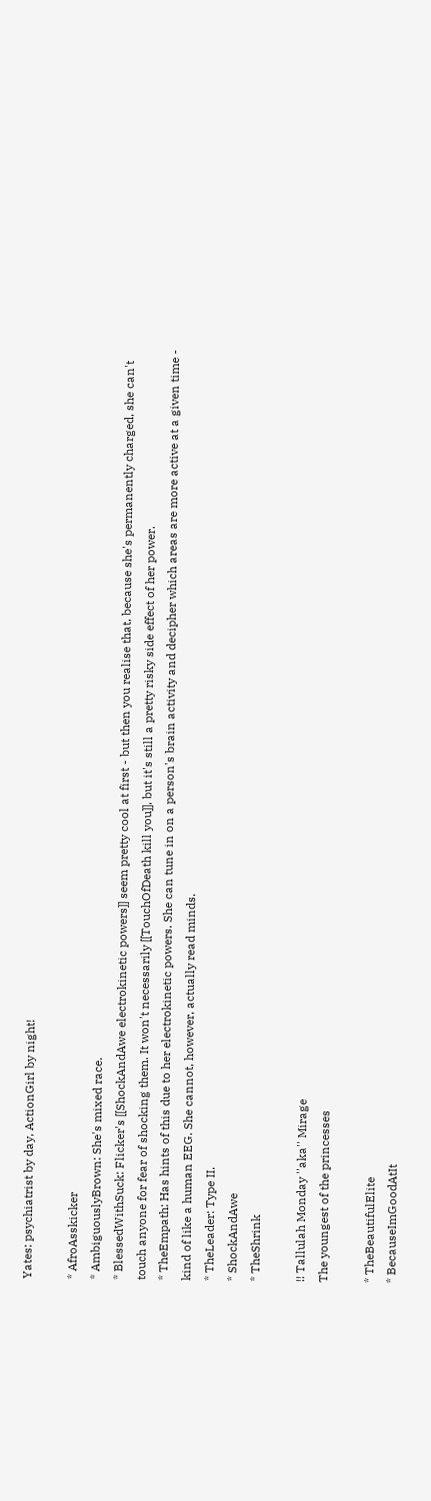Yates: psychiatrist by day, ActionGirl by night!

* AfroAsskicker
* AmbiguouslyBrown: She's mixed race.
* BlessedWithSuck: Flicker's [[ShockAndAwe electrokinetic powers]] seem pretty cool at first - but then you realise that, because she's permanently charged, she can't touch anyone for fear of shocking them. It won't necessarily [[TouchOfDeath kill you]], but it's still a pretty risky side effect of her power.
* TheEmpath: Has hints of this due to her electrokinetic powers. She can tune in on a person's brain activity and decipher which areas are more active at a given time - kind of like a human EEG. She cannot, however, actually read minds.
* TheLeader: Type II.
* ShockAndAwe
* TheShrink

!! Tallulah Monday ''aka'' Mirage
The youngest of the princesses

* TheBeautifulElite
* BecauseImGoodAtIt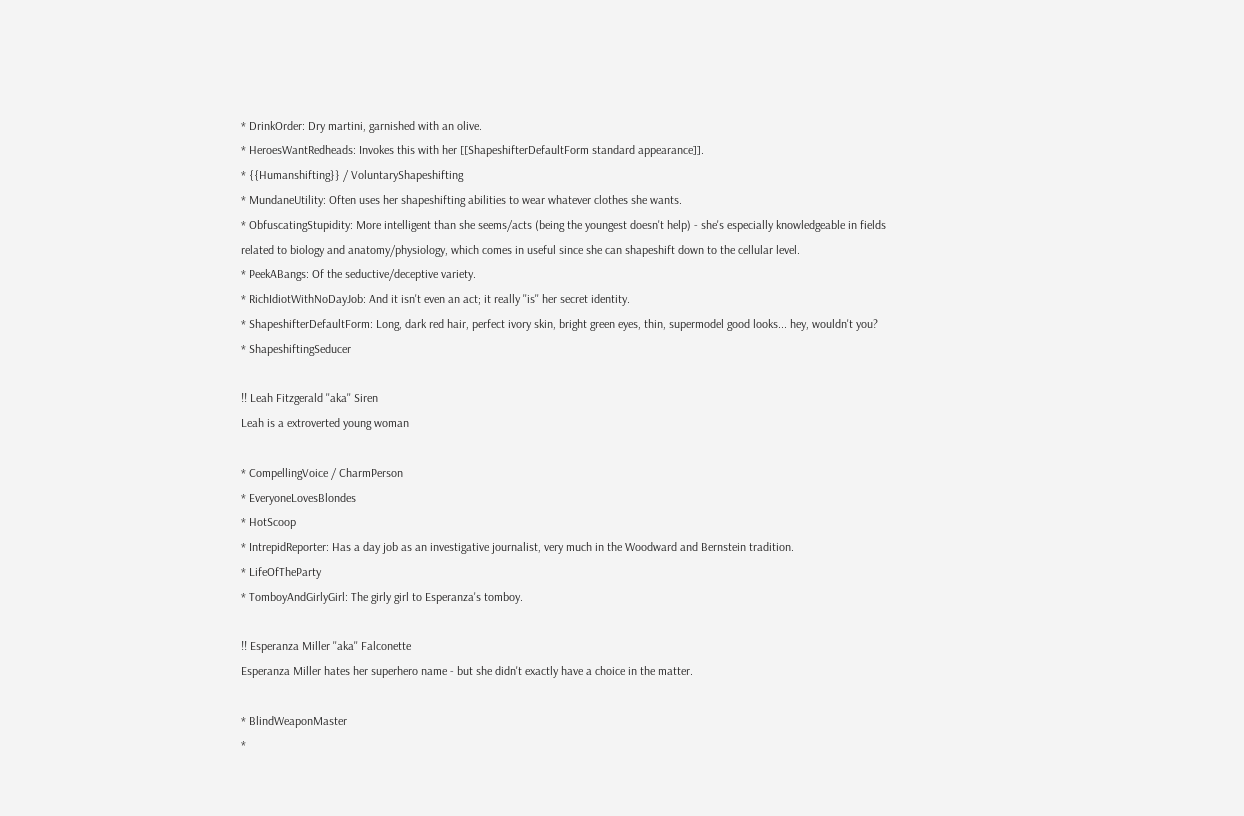* DrinkOrder: Dry martini, garnished with an olive.
* HeroesWantRedheads: Invokes this with her [[ShapeshifterDefaultForm standard appearance]].
* {{Humanshifting}} / VoluntaryShapeshifting
* MundaneUtility: Often uses her shapeshifting abilities to wear whatever clothes she wants.
* ObfuscatingStupidity: More intelligent than she seems/acts (being the youngest doesn't help) - she's especially knowledgeable in fields related to biology and anatomy/physiology, which comes in useful since she can shapeshift down to the cellular level.
* PeekABangs: Of the seductive/deceptive variety.
* RichIdiotWithNoDayJob: And it isn't even an act; it really ''is'' her secret identity.
* ShapeshifterDefaultForm: Long, dark red hair, perfect ivory skin, bright green eyes, thin, supermodel good looks... hey, wouldn't you?
* ShapeshiftingSeducer

!! Leah Fitzgerald ''aka'' Siren
Leah is a extroverted young woman

* CompellingVoice / CharmPerson
* EveryoneLovesBlondes
* HotScoop
* IntrepidReporter: Has a day job as an investigative journalist, very much in the Woodward and Bernstein tradition.
* LifeOfTheParty
* TomboyAndGirlyGirl: The girly girl to Esperanza's tomboy.

!! Esperanza Miller ''aka'' Falconette
Esperanza Miller hates her superhero name - but she didn't exactly have a choice in the matter.

* BlindWeaponMaster
*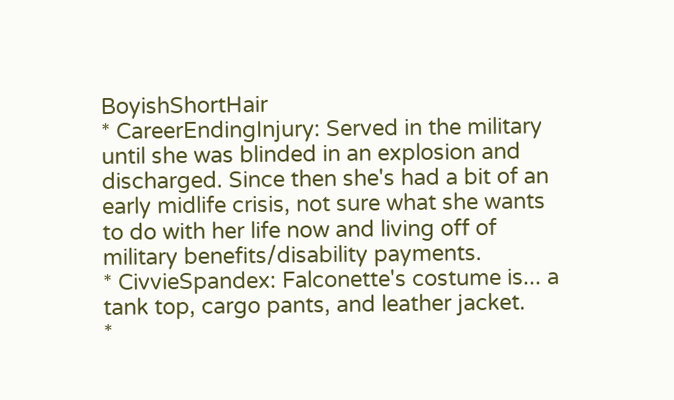BoyishShortHair
* CareerEndingInjury: Served in the military until she was blinded in an explosion and discharged. Since then she's had a bit of an early midlife crisis, not sure what she wants to do with her life now and living off of military benefits/disability payments.
* CivvieSpandex: Falconette's costume is... a tank top, cargo pants, and leather jacket.
*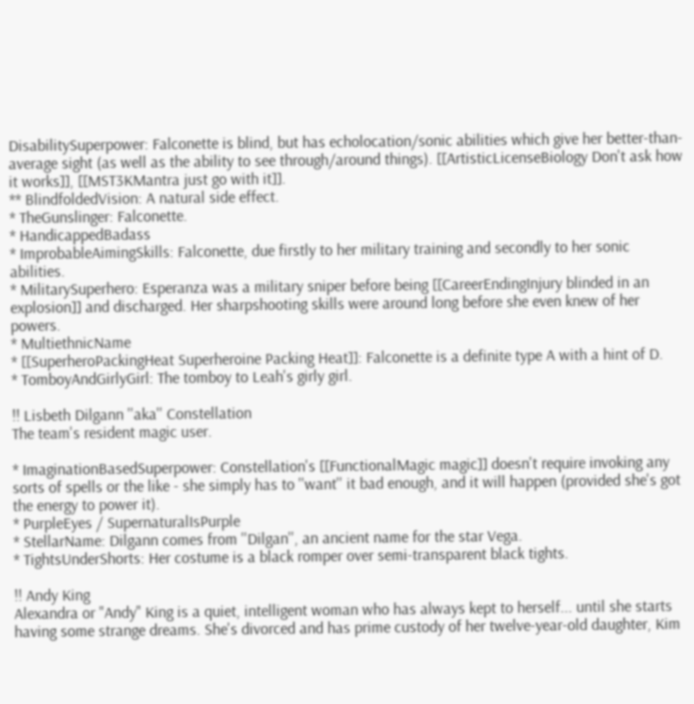DisabilitySuperpower: Falconette is blind, but has echolocation/sonic abilities which give her better-than-average sight (as well as the ability to see through/around things). [[ArtisticLicenseBiology Don't ask how it works]], [[MST3KMantra just go with it]].
** BlindfoldedVision: A natural side effect.
* TheGunslinger: Falconette.
* HandicappedBadass
* ImprobableAimingSkills: Falconette, due firstly to her military training and secondly to her sonic abilities.
* MilitarySuperhero: Esperanza was a military sniper before being [[CareerEndingInjury blinded in an explosion]] and discharged. Her sharpshooting skills were around long before she even knew of her powers.
* MultiethnicName
* [[SuperheroPackingHeat Superheroine Packing Heat]]: Falconette is a definite type A with a hint of D.
* TomboyAndGirlyGirl: The tomboy to Leah's girly girl.

!! Lisbeth Dilgann ''aka'' Constellation
The team's resident magic user.

* ImaginationBasedSuperpower: Constellation's [[FunctionalMagic magic]] doesn't require invoking any sorts of spells or the like - she simply has to ''want'' it bad enough, and it will happen (provided she's got the energy to power it).
* PurpleEyes / SupernaturalIsPurple
* StellarName: Dilgann comes from ''Dilgan'', an ancient name for the star Vega.
* TightsUnderShorts: Her costume is a black romper over semi-transparent black tights.

!! Andy King
Alexandra or "Andy" King is a quiet, intelligent woman who has always kept to herself... until she starts having some strange dreams. She's divorced and has prime custody of her twelve-year-old daughter, Kim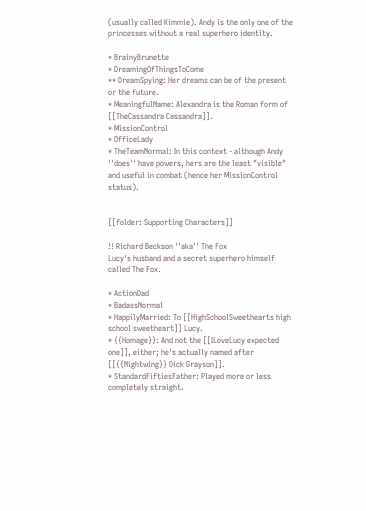(usually called Kimmie). Andy is the only one of the princesses without a real superhero identity.

* BrainyBrunette
* DreamingOfThingsToCome
** DreamSpying: Her dreams can be of the present or the future.
* MeaningfulName: Alexandra is the Roman form of [[TheCassandra Cassandra]].
* MissionControl
* OfficeLady
* TheTeamNormal: In this context - although Andy ''does'' have powers, hers are the least "visible" and useful in combat (hence her MissionControl status).


[[folder: Supporting Characters]]

!! Richard Beckson ''aka'' The Fox
Lucy's husband and a secret superhero himself called The Fox.

* ActionDad
* BadassNormal
* HappilyMarried: To [[HighSchoolSweethearts high school sweetheart]] Lucy.
* {{Homage}}: And not the [[ILoveLucy expected one]], either; he's actually named after [[{{Nightwing}} Dick Grayson]].
* StandardFiftiesFather: Played more or less completely straight.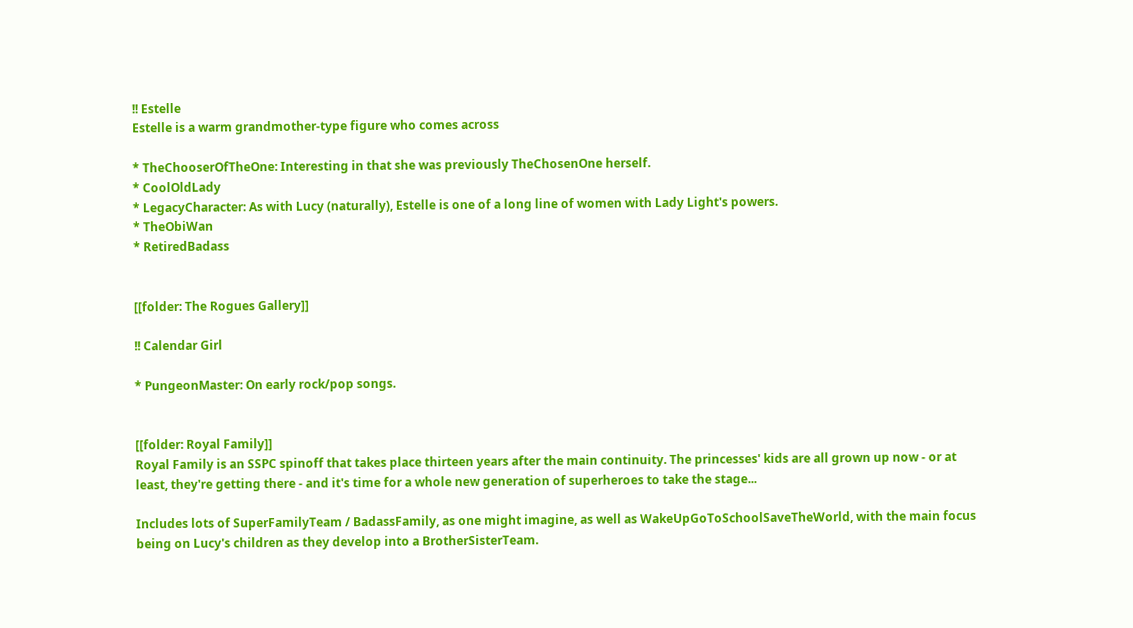!! Estelle
Estelle is a warm grandmother-type figure who comes across

* TheChooserOfTheOne: Interesting in that she was previously TheChosenOne herself.
* CoolOldLady
* LegacyCharacter: As with Lucy (naturally), Estelle is one of a long line of women with Lady Light's powers.
* TheObiWan
* RetiredBadass


[[folder: The Rogues Gallery]]

!! Calendar Girl

* PungeonMaster: On early rock/pop songs.


[[folder: Royal Family]]
Royal Family is an SSPC spinoff that takes place thirteen years after the main continuity. The princesses' kids are all grown up now - or at least, they're getting there - and it's time for a whole new generation of superheroes to take the stage...

Includes lots of SuperFamilyTeam / BadassFamily, as one might imagine, as well as WakeUpGoToSchoolSaveTheWorld, with the main focus being on Lucy's children as they develop into a BrotherSisterTeam.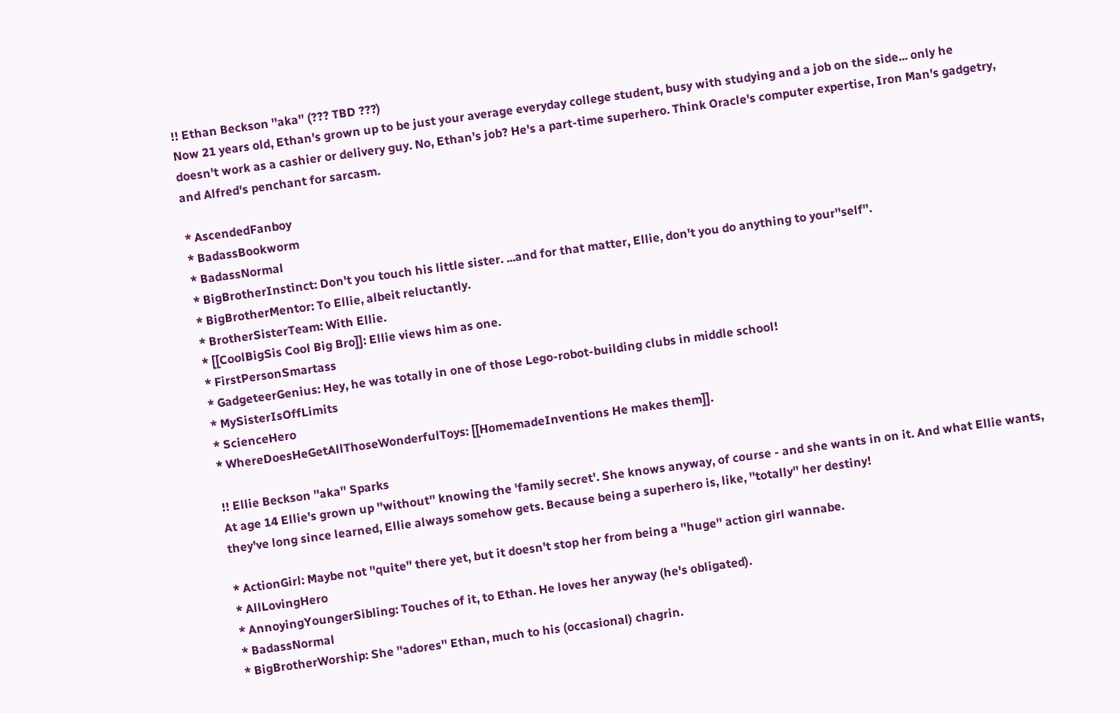!! Ethan Beckson ''aka'' (??? TBD ???)
Now 21 years old, Ethan's grown up to be just your average everyday college student, busy with studying and a job on the side... only he doesn't work as a cashier or delivery guy. No, Ethan's job? He's a part-time superhero. Think Oracle's computer expertise, Iron Man's gadgetry, and Alfred's penchant for sarcasm.

* AscendedFanboy
* BadassBookworm
* BadassNormal
* BigBrotherInstinct: Don't you touch his little sister. ...and for that matter, Ellie, don't you do anything to your''self''.
* BigBrotherMentor: To Ellie, albeit reluctantly.
* BrotherSisterTeam: With Ellie.
* [[CoolBigSis Cool Big Bro]]: Ellie views him as one.
* FirstPersonSmartass
* GadgeteerGenius: Hey, he was totally in one of those Lego-robot-building clubs in middle school!
* MySisterIsOffLimits
* ScienceHero
* WhereDoesHeGetAllThoseWonderfulToys: [[HomemadeInventions He makes them]].

!! Ellie Beckson ''aka'' Sparks
At age 14 Ellie's grown up ''without'' knowing the 'family secret'. She knows anyway, of course - and she wants in on it. And what Ellie wants, they've long since learned, Ellie always somehow gets. Because being a superhero is, like, ''totally'' her destiny!

* ActionGirl: Maybe not ''quite'' there yet, but it doesn't stop her from being a ''huge'' action girl wannabe.
* AllLovingHero
* AnnoyingYoungerSibling: Touches of it, to Ethan. He loves her anyway (he's obligated).
* BadassNormal
* BigBrotherWorship: She ''adores'' Ethan, much to his (occasional) chagrin.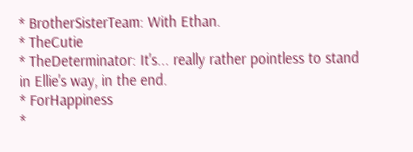* BrotherSisterTeam: With Ethan.
* TheCutie
* TheDeterminator: It's... really rather pointless to stand in Ellie's way, in the end.
* ForHappiness
*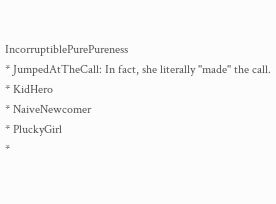IncorruptiblePurePureness
* JumpedAtTheCall: In fact, she literally ''made'' the call.
* KidHero
* NaiveNewcomer
* PluckyGirl
*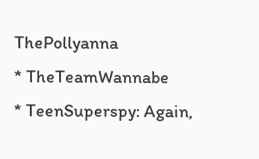ThePollyanna
* TheTeamWannabe
* TeenSuperspy: Again,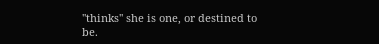''thinks'' she is one, or destined to be.